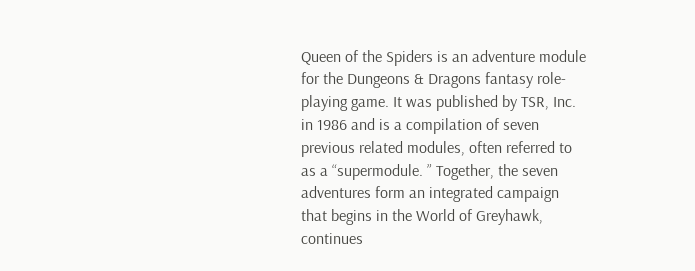Queen of the Spiders is an adventure module for the Dungeons & Dragons fantasy role-playing game. It was published by TSR, Inc. in 1986 and is a compilation of seven previous related modules, often referred to as a “supermodule. ” Together, the seven adventures form an integrated campaign that begins in the World of Greyhawk, continues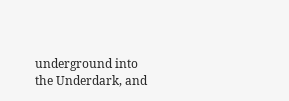underground into the Underdark, and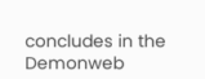concludes in the Demonweb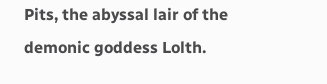Pits, the abyssal lair of the demonic goddess Lolth.